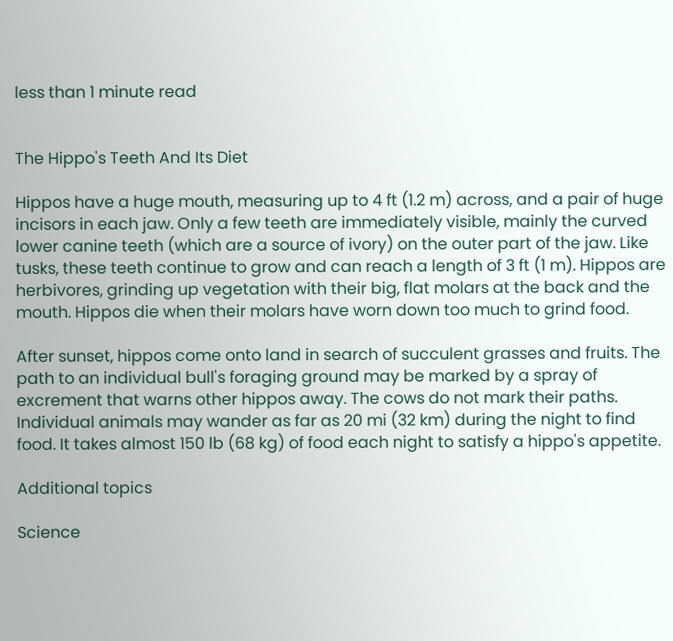less than 1 minute read


The Hippo's Teeth And Its Diet

Hippos have a huge mouth, measuring up to 4 ft (1.2 m) across, and a pair of huge incisors in each jaw. Only a few teeth are immediately visible, mainly the curved lower canine teeth (which are a source of ivory) on the outer part of the jaw. Like tusks, these teeth continue to grow and can reach a length of 3 ft (1 m). Hippos are herbivores, grinding up vegetation with their big, flat molars at the back and the mouth. Hippos die when their molars have worn down too much to grind food.

After sunset, hippos come onto land in search of succulent grasses and fruits. The path to an individual bull's foraging ground may be marked by a spray of excrement that warns other hippos away. The cows do not mark their paths. Individual animals may wander as far as 20 mi (32 km) during the night to find food. It takes almost 150 lb (68 kg) of food each night to satisfy a hippo's appetite.

Additional topics

Science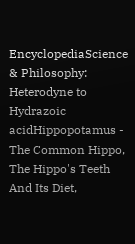EncyclopediaScience & Philosophy: Heterodyne to Hydrazoic acidHippopotamus - The Common Hippo, The Hippo's Teeth And Its Diet,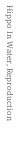Hippo In Water, Reproduction